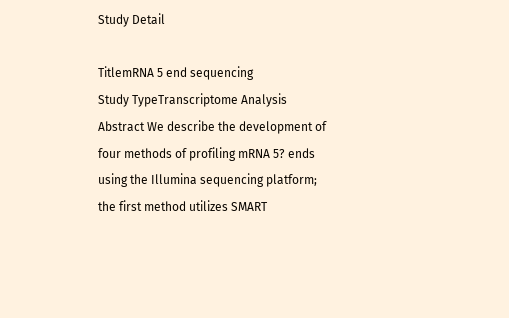Study Detail

TitlemRNA 5 end sequencing
Study TypeTranscriptome Analysis
Abstract We describe the development of four methods of profiling mRNA 5? ends using the Illumina sequencing platform; the first method utilizes SMART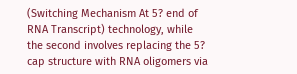(Switching Mechanism At 5? end of RNA Transcript) technology, while the second involves replacing the 5? cap structure with RNA oligomers via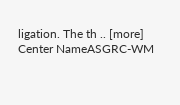ligation. The th .. [more]
Center NameASGRC-WM